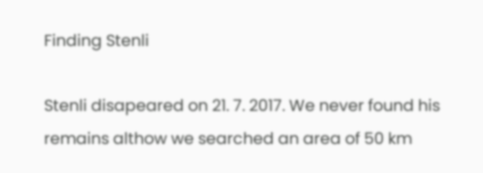Finding Stenli

Stenli disapeared on 21. 7. 2017. We never found his remains althow we searched an area of 50 km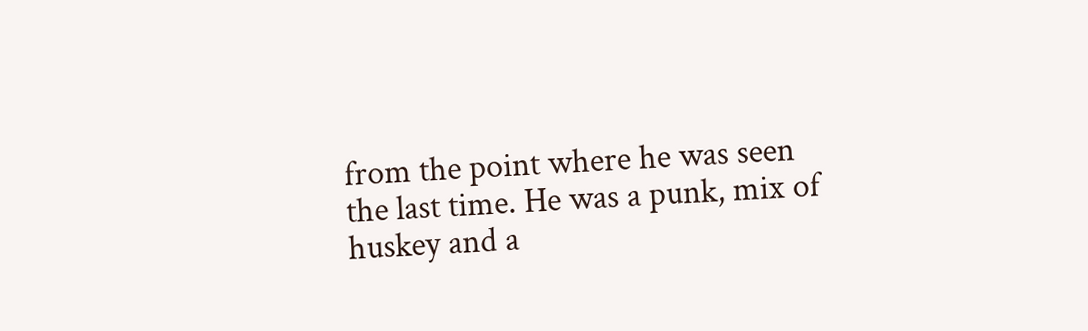from the point where he was seen the last time. He was a punk, mix of huskey and a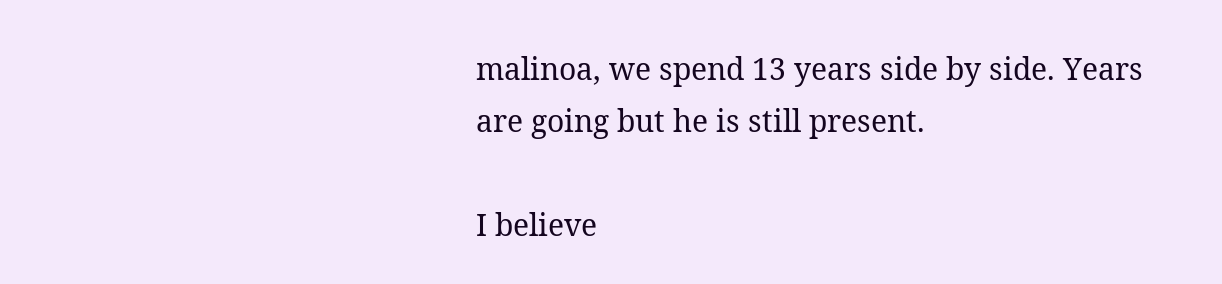malinoa, we spend 13 years side by side. Years are going but he is still present.

I believe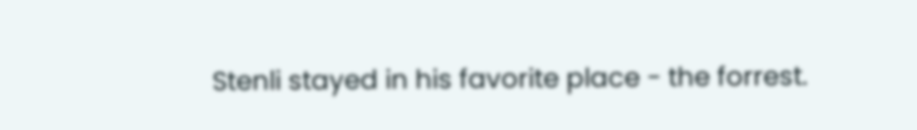Stenli stayed in his favorite place - the forrest.